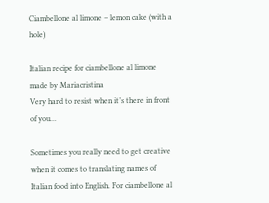Ciambellone al limone – lemon cake (with a hole)

Italian recipe for ciambellone al limone made by Mariacristina
Very hard to resist when it’s there in front of you…

Sometimes you really need to get creative when it comes to translating names of Italian food into English. For ciambellone al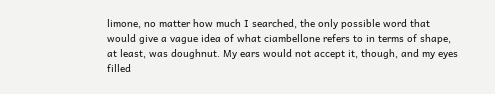limone, no matter how much I searched, the only possible word that would give a vague idea of what ciambellone refers to in terms of shape, at least, was doughnut. My ears would not accept it, though, and my eyes filled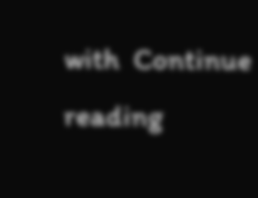with  Continue reading